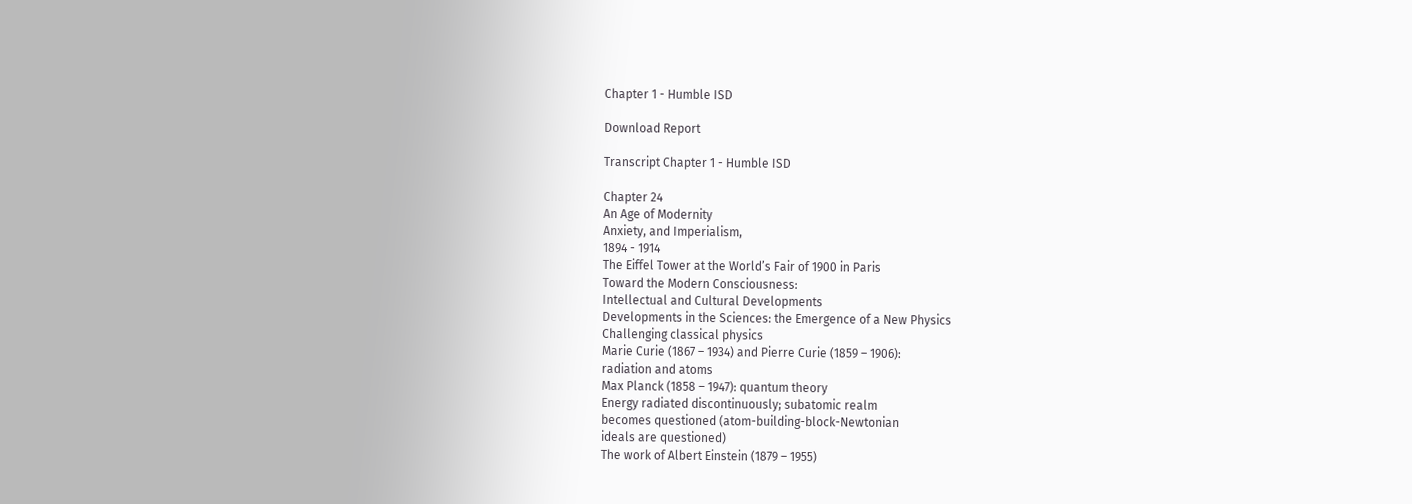Chapter 1 - Humble ISD

Download Report

Transcript Chapter 1 - Humble ISD

Chapter 24
An Age of Modernity
Anxiety, and Imperialism,
1894 - 1914
The Eiffel Tower at the World’s Fair of 1900 in Paris
Toward the Modern Consciousness:
Intellectual and Cultural Developments
Developments in the Sciences: the Emergence of a New Physics
Challenging classical physics
Marie Curie (1867 – 1934) and Pierre Curie (1859 – 1906):
radiation and atoms
Max Planck (1858 – 1947): quantum theory
Energy radiated discontinuously; subatomic realm
becomes questioned (atom-building-block-Newtonian
ideals are questioned)
The work of Albert Einstein (1879 – 1955)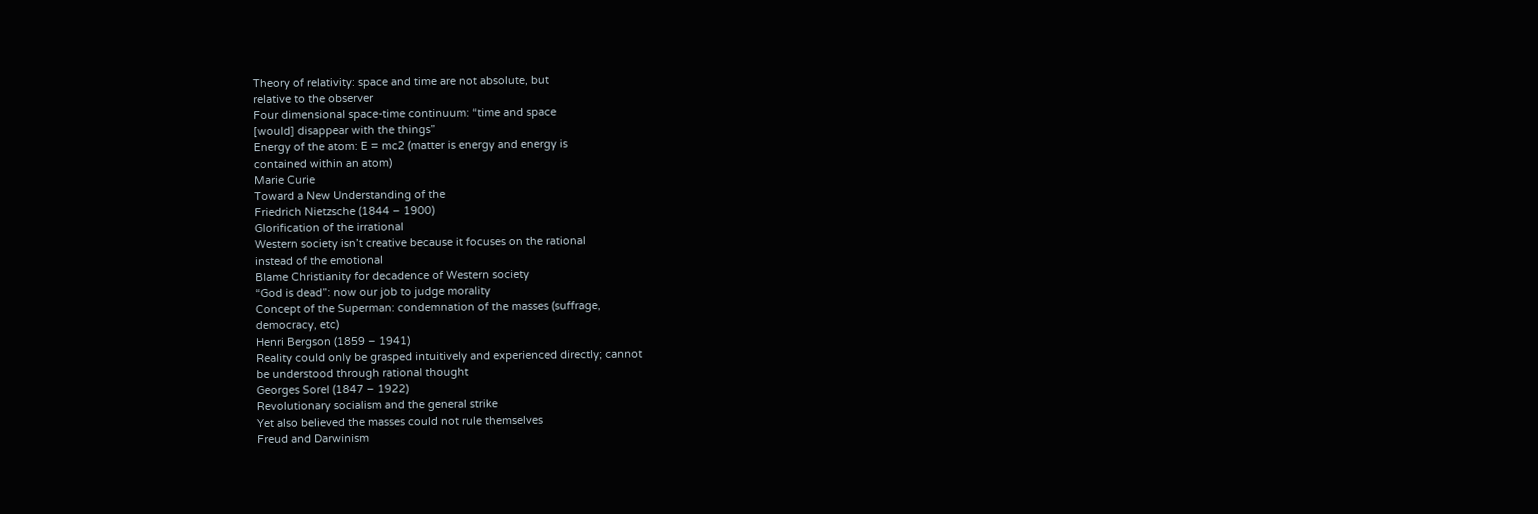Theory of relativity: space and time are not absolute, but
relative to the observer
Four dimensional space-time continuum: “time and space
[would] disappear with the things”
Energy of the atom: E = mc2 (matter is energy and energy is
contained within an atom)
Marie Curie
Toward a New Understanding of the
Friedrich Nietzsche (1844 – 1900)
Glorification of the irrational
Western society isn’t creative because it focuses on the rational
instead of the emotional
Blame Christianity for decadence of Western society
“God is dead”: now our job to judge morality
Concept of the Superman: condemnation of the masses (suffrage,
democracy, etc)
Henri Bergson (1859 – 1941)
Reality could only be grasped intuitively and experienced directly; cannot
be understood through rational thought
Georges Sorel (1847 – 1922)
Revolutionary socialism and the general strike
Yet also believed the masses could not rule themselves
Freud and Darwinism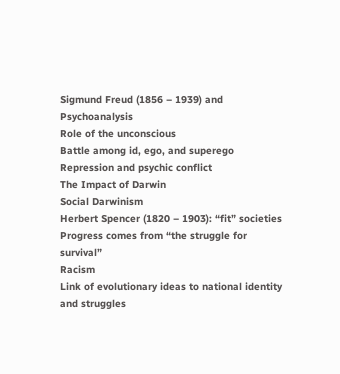Sigmund Freud (1856 – 1939) and Psychoanalysis
Role of the unconscious
Battle among id, ego, and superego
Repression and psychic conflict
The Impact of Darwin
Social Darwinism
Herbert Spencer (1820 – 1903): “fit” societies
Progress comes from “the struggle for survival”
Racism
Link of evolutionary ideas to national identity and struggles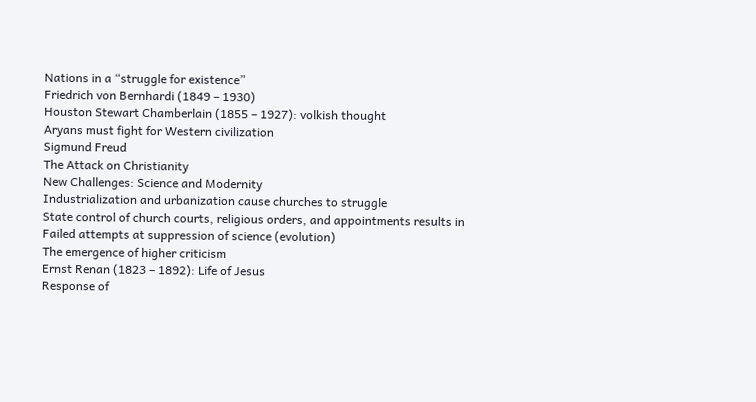Nations in a “struggle for existence”
Friedrich von Bernhardi (1849 – 1930)
Houston Stewart Chamberlain (1855 – 1927): volkish thought
Aryans must fight for Western civilization
Sigmund Freud
The Attack on Christianity
New Challenges: Science and Modernity
Industrialization and urbanization cause churches to struggle
State control of church courts, religious orders, and appointments results in
Failed attempts at suppression of science (evolution)
The emergence of higher criticism
Ernst Renan (1823 – 1892): Life of Jesus
Response of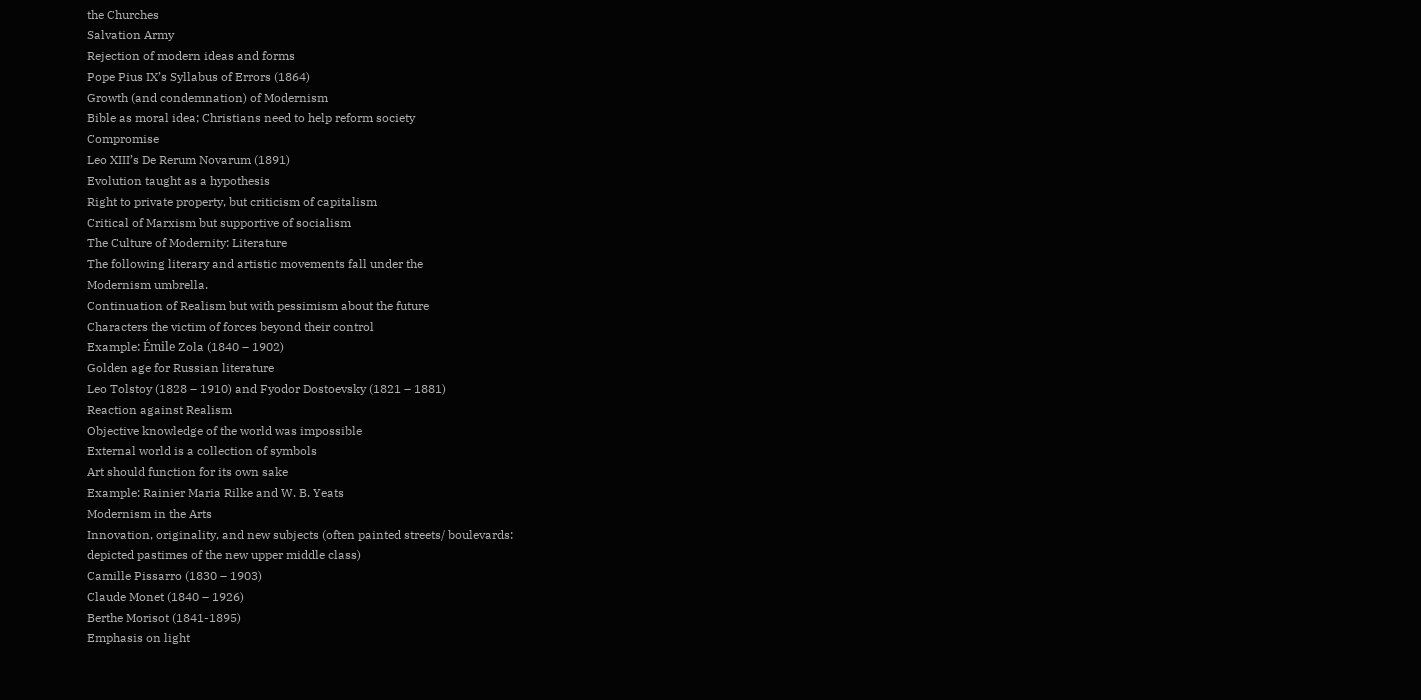the Churches
Salvation Army
Rejection of modern ideas and forms
Pope Pius IX’s Syllabus of Errors (1864)
Growth (and condemnation) of Modernism
Bible as moral idea; Christians need to help reform society
Compromise
Leo XIII’s De Rerum Novarum (1891)
Evolution taught as a hypothesis
Right to private property, but criticism of capitalism
Critical of Marxism but supportive of socialism
The Culture of Modernity: Literature
The following literary and artistic movements fall under the
Modernism umbrella.
Continuation of Realism but with pessimism about the future
Characters the victim of forces beyond their control
Example: Émile Zola (1840 – 1902)
Golden age for Russian literature
Leo Tolstoy (1828 – 1910) and Fyodor Dostoevsky (1821 – 1881)
Reaction against Realism
Objective knowledge of the world was impossible
External world is a collection of symbols
Art should function for its own sake
Example: Rainier Maria Rilke and W. B. Yeats
Modernism in the Arts
Innovation, originality, and new subjects (often painted streets/ boulevards:
depicted pastimes of the new upper middle class)
Camille Pissarro (1830 – 1903)
Claude Monet (1840 – 1926)
Berthe Morisot (1841-1895)
Emphasis on light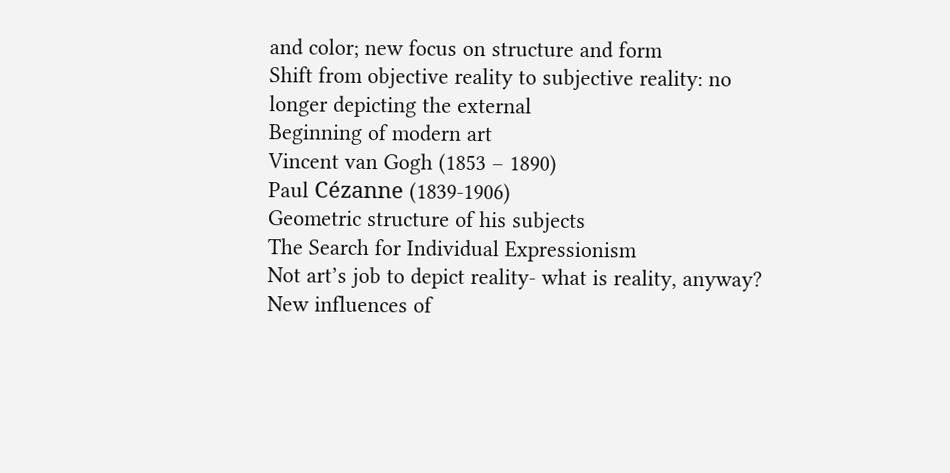and color; new focus on structure and form
Shift from objective reality to subjective reality: no longer depicting the external
Beginning of modern art
Vincent van Gogh (1853 – 1890)
Paul Cézanne (1839-1906)
Geometric structure of his subjects
The Search for Individual Expressionism
Not art’s job to depict reality- what is reality, anyway?
New influences of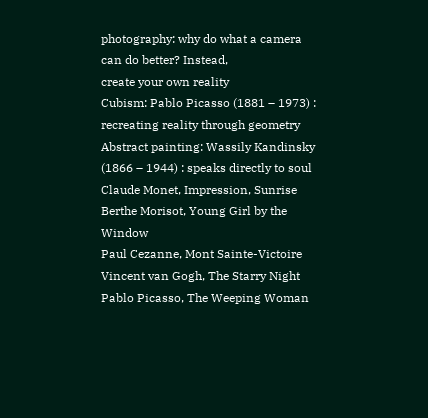photography: why do what a camera can do better? Instead,
create your own reality
Cubism: Pablo Picasso (1881 – 1973) : recreating reality through geometry
Abstract painting: Wassily Kandinsky (1866 – 1944) : speaks directly to soul
Claude Monet, Impression, Sunrise
Berthe Morisot, Young Girl by the Window
Paul Cezanne, Mont Sainte-Victoire
Vincent van Gogh, The Starry Night
Pablo Picasso, The Weeping Woman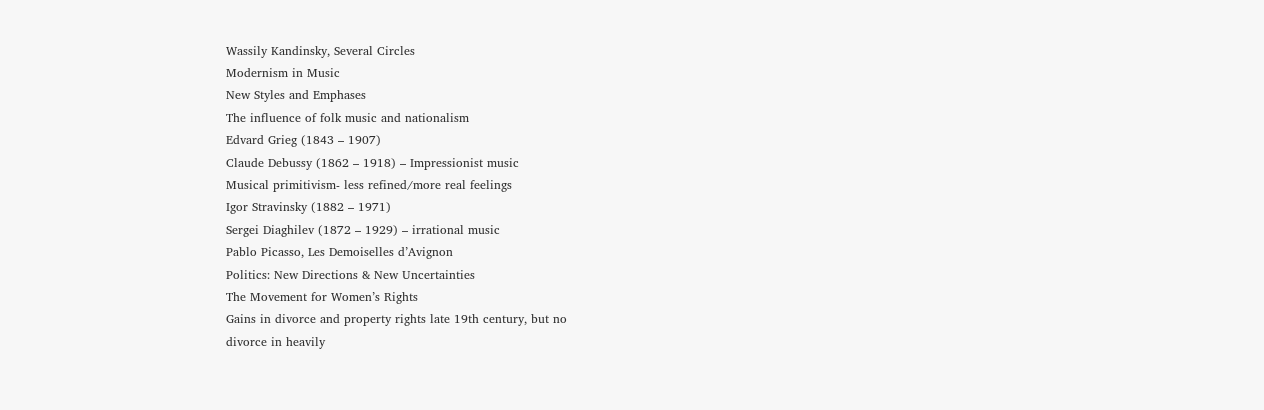Wassily Kandinsky, Several Circles
Modernism in Music
New Styles and Emphases
The influence of folk music and nationalism
Edvard Grieg (1843 – 1907)
Claude Debussy (1862 – 1918) – Impressionist music
Musical primitivism- less refined/more real feelings
Igor Stravinsky (1882 – 1971)
Sergei Diaghilev (1872 – 1929) – irrational music
Pablo Picasso, Les Demoiselles d’Avignon
Politics: New Directions & New Uncertainties
The Movement for Women’s Rights
Gains in divorce and property rights late 19th century, but no
divorce in heavily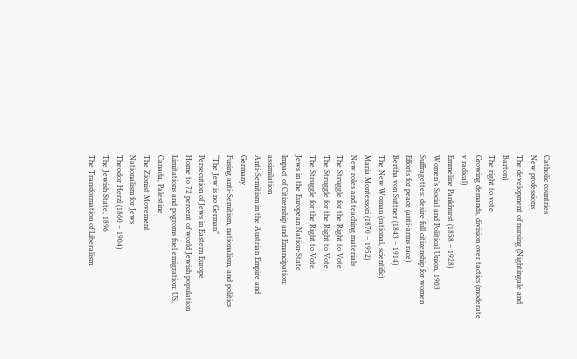Catholic countries
New professions
The development of nursing (Nightingale and Barton)
The right to vote
Growing demands, division over tactics (moderate v radical)
Emmeline Pankhurst (1858 – 1928)
Women’s Social and Political Union, 1903
Suffragettes: desire full citizenship for women
Efforts for peace (anti-arms race)
Bertha von Suttner (1843 – 1914)
The New Woman (rational, scientific)
Maria Montessori (1870 – 1952)
New roles and teaching materials
The Struggle for the Right to Vote
The Struggle for the Right to Vote
The Struggle for the Right to Vote
Jews in the European Nation-State
Impact of Citizenship and Emancipation: assimilation
Anti-Semitism in the Austrian Empire and Germany
Fusing anti-Semitism, nationalism, and politics
“The Jew is no German”
Persecution of Jews in Eastern Europe
Home to 72 percent of world Jewish population
Limitations and pogroms fuel emigration: US, Canada, Palestine
The Zionist Movement
Nationalism for Jews
Theodor Herzl (1860 – 1904)
The Jewish State, 1896
The Transformation of Liberalism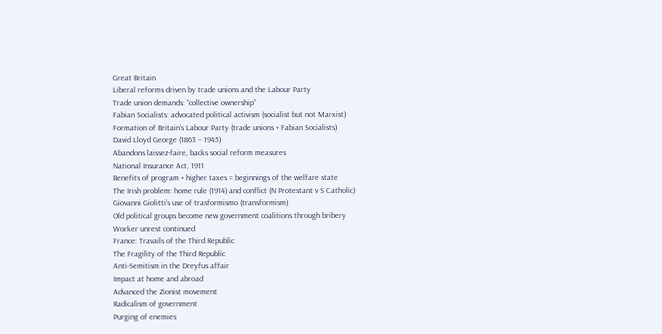Great Britain
Liberal reforms driven by trade unions and the Labour Party
Trade union demands: “collective ownership”
Fabian Socialists: advocated political activism (socialist but not Marxist)
Formation of Britain’s Labour Party (trade unions + Fabian Socialists)
David Lloyd George (1863 – 1945)
Abandons laissez-faire, backs social reform measures
National Insurance Act, 1911
Benefits of program + higher taxes = beginnings of the welfare state
The Irish problem: home rule (1914) and conflict (N Protestant v S Catholic)
Giovanni Giolitti’s use of trasformismo (transformism)
Old political groups become new government coalitions through bribery
Worker unrest continued
France: Travails of the Third Republic
The Fragility of the Third Republic
Anti-Semitism in the Dreyfus affair
Impact at home and abroad
Advanced the Zionist movement
Radicalism of government
Purging of enemies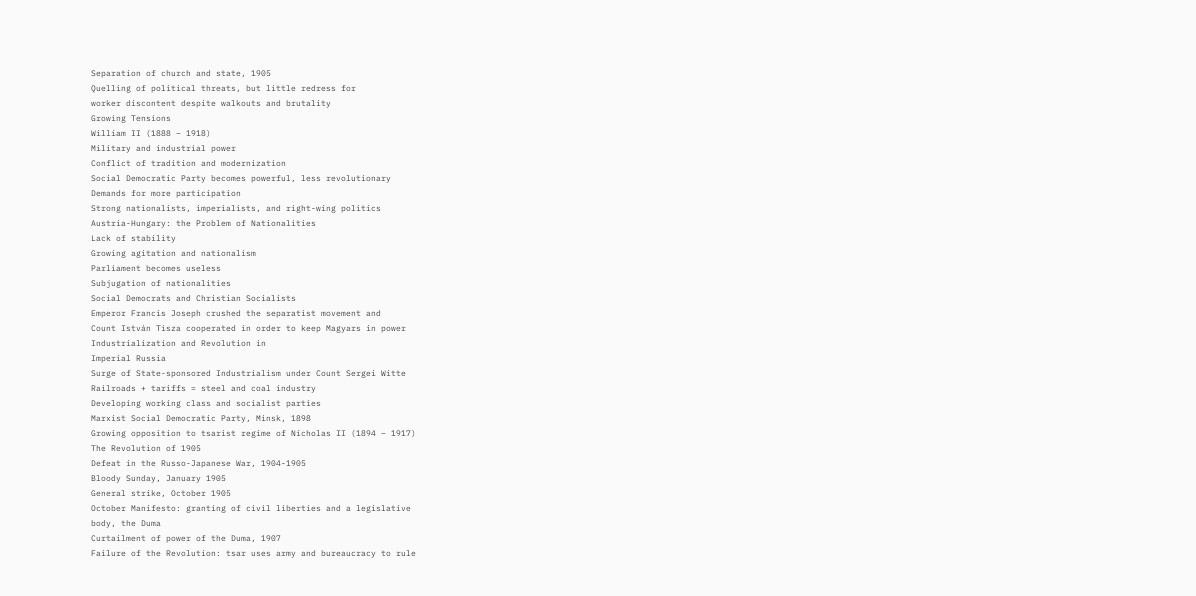Separation of church and state, 1905
Quelling of political threats, but little redress for
worker discontent despite walkouts and brutality
Growing Tensions
William II (1888 – 1918)
Military and industrial power
Conflict of tradition and modernization
Social Democratic Party becomes powerful, less revolutionary
Demands for more participation
Strong nationalists, imperialists, and right-wing politics
Austria-Hungary: the Problem of Nationalities
Lack of stability
Growing agitation and nationalism
Parliament becomes useless
Subjugation of nationalities
Social Democrats and Christian Socialists
Emperor Francis Joseph crushed the separatist movement and
Count István Tisza cooperated in order to keep Magyars in power
Industrialization and Revolution in
Imperial Russia
Surge of State-sponsored Industrialism under Count Sergei Witte
Railroads + tariffs = steel and coal industry
Developing working class and socialist parties
Marxist Social Democratic Party, Minsk, 1898
Growing opposition to tsarist regime of Nicholas II (1894 – 1917)
The Revolution of 1905
Defeat in the Russo-Japanese War, 1904-1905
Bloody Sunday, January 1905
General strike, October 1905
October Manifesto: granting of civil liberties and a legislative
body, the Duma
Curtailment of power of the Duma, 1907
Failure of the Revolution: tsar uses army and bureaucracy to rule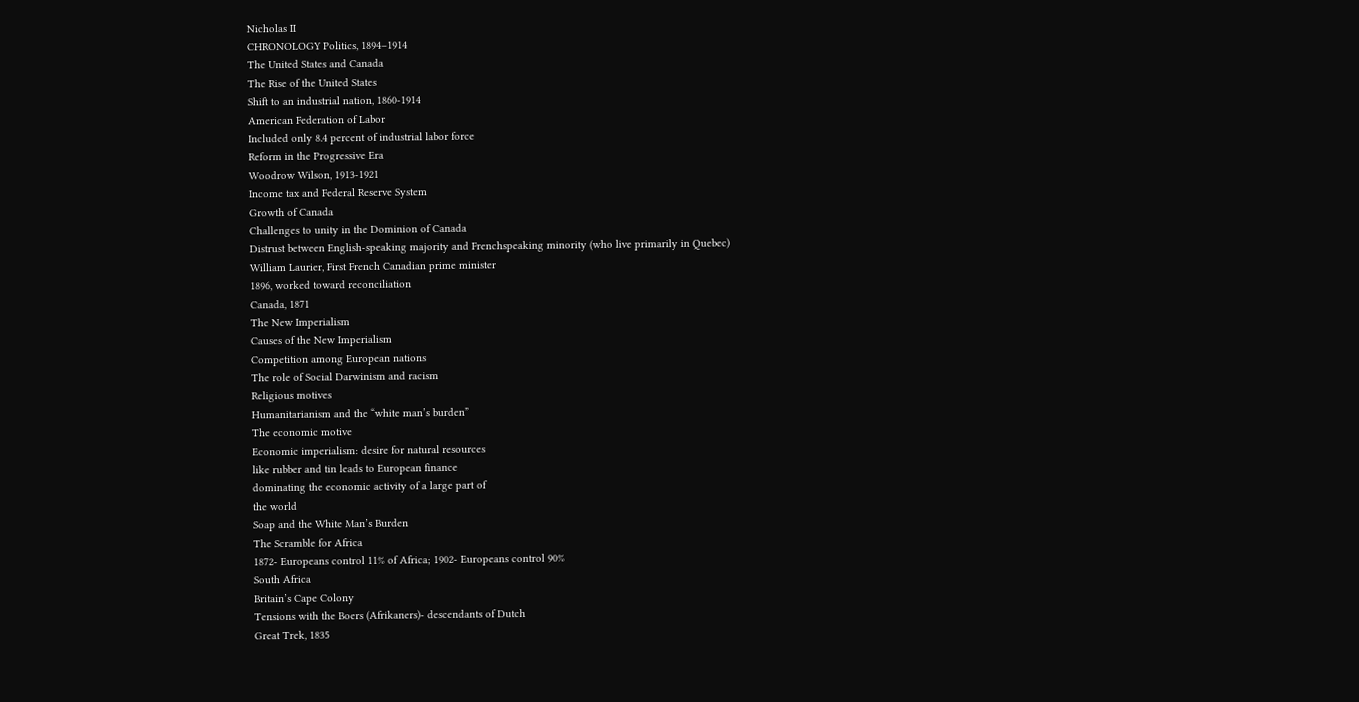Nicholas II
CHRONOLOGY Politics, 1894–1914
The United States and Canada
The Rise of the United States
Shift to an industrial nation, 1860-1914
American Federation of Labor
Included only 8.4 percent of industrial labor force
Reform in the Progressive Era
Woodrow Wilson, 1913-1921
Income tax and Federal Reserve System
Growth of Canada
Challenges to unity in the Dominion of Canada
Distrust between English-speaking majority and Frenchspeaking minority (who live primarily in Quebec)
William Laurier, First French Canadian prime minister
1896, worked toward reconciliation
Canada, 1871
The New Imperialism
Causes of the New Imperialism
Competition among European nations
The role of Social Darwinism and racism
Religious motives
Humanitarianism and the “white man’s burden”
The economic motive
Economic imperialism: desire for natural resources
like rubber and tin leads to European finance
dominating the economic activity of a large part of
the world
Soap and the White Man’s Burden
The Scramble for Africa
1872- Europeans control 11% of Africa; 1902- Europeans control 90%
South Africa
Britain’s Cape Colony
Tensions with the Boers (Afrikaners)- descendants of Dutch
Great Trek, 1835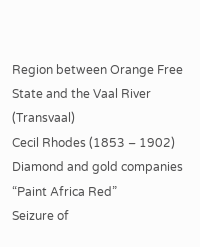Region between Orange Free State and the Vaal River (Transvaal)
Cecil Rhodes (1853 – 1902)
Diamond and gold companies
“Paint Africa Red”
Seizure of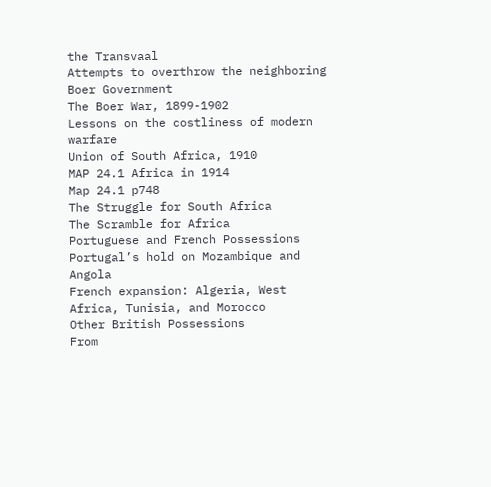the Transvaal
Attempts to overthrow the neighboring Boer Government
The Boer War, 1899-1902
Lessons on the costliness of modern warfare
Union of South Africa, 1910
MAP 24.1 Africa in 1914
Map 24.1 p748
The Struggle for South Africa
The Scramble for Africa
Portuguese and French Possessions
Portugal’s hold on Mozambique and Angola
French expansion: Algeria, West Africa, Tunisia, and Morocco
Other British Possessions
From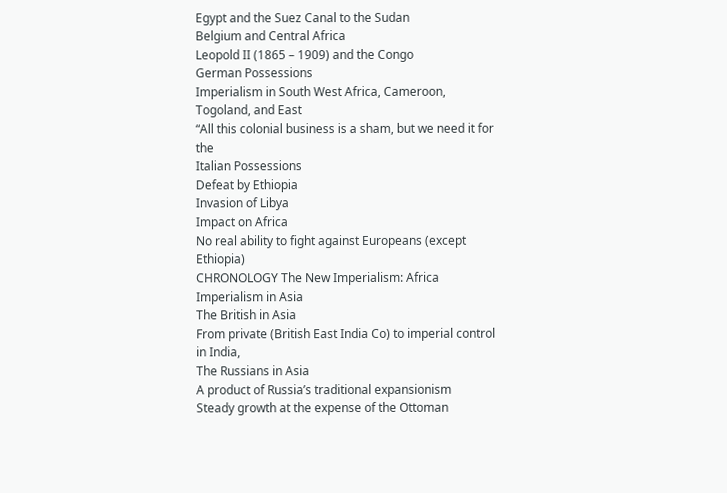Egypt and the Suez Canal to the Sudan
Belgium and Central Africa
Leopold II (1865 – 1909) and the Congo
German Possessions
Imperialism in South West Africa, Cameroon, Togoland, and East
“All this colonial business is a sham, but we need it for the
Italian Possessions
Defeat by Ethiopia
Invasion of Libya
Impact on Africa
No real ability to fight against Europeans (except Ethiopia)
CHRONOLOGY The New Imperialism: Africa
Imperialism in Asia
The British in Asia
From private (British East India Co) to imperial control in India,
The Russians in Asia
A product of Russia’s traditional expansionism
Steady growth at the expense of the Ottoman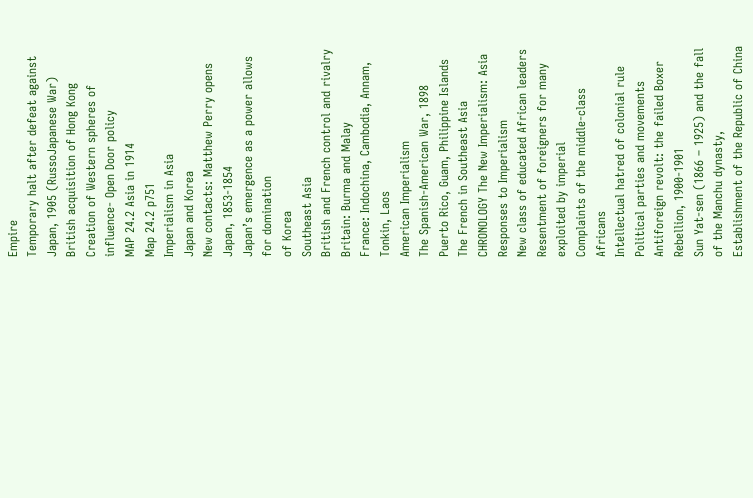Empire
Temporary halt after defeat against Japan, 1905 (RussoJapanese War)
British acquisition of Hong Kong
Creation of Western spheres of influence- Open Door policy
MAP 24.2 Asia in 1914
Map 24.2 p751
Imperialism in Asia
Japan and Korea
New contacts: Matthew Perry opens Japan, 1853-1854
Japan’s emergence as a power allows for domination
of Korea
Southeast Asia
British and French control and rivalry
Britain: Burma and Malay
France: Indochina, Cambodia, Annam, Tonkin, Laos
American Imperialism
The Spanish-American War, 1898
Puerto Rico, Guam, Philippine Islands
The French in Southeast Asia
CHRONOLOGY The New Imperialism: Asia
Responses to Imperialism
New class of educated African leaders
Resentment of foreigners for many exploited by imperial
Complaints of the middle-class Africans
Intellectual hatred of colonial rule
Political parties and movements
Antiforeign revolt: the failed Boxer Rebellion, 1900-1901
Sun Yat-sen (1866 – 1925) and the fall of the Manchu dynasty,
Establishment of the Republic of China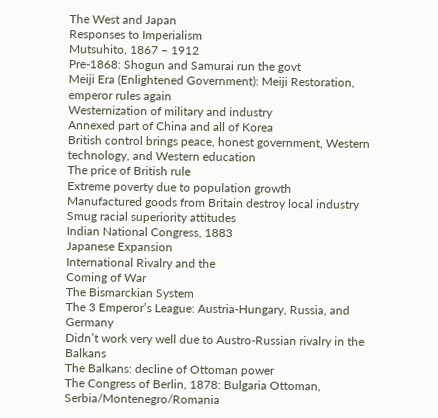The West and Japan
Responses to Imperialism
Mutsuhito, 1867 – 1912
Pre-1868: Shogun and Samurai run the govt
Meiji Era (Enlightened Government): Meiji Restoration,
emperor rules again
Westernization of military and industry
Annexed part of China and all of Korea
British control brings peace, honest government, Western
technology, and Western education
The price of British rule
Extreme poverty due to population growth
Manufactured goods from Britain destroy local industry
Smug racial superiority attitudes
Indian National Congress, 1883
Japanese Expansion
International Rivalry and the
Coming of War
The Bismarckian System
The 3 Emperor’s League: Austria-Hungary, Russia, and Germany
Didn’t work very well due to Austro-Russian rivalry in the Balkans
The Balkans: decline of Ottoman power
The Congress of Berlin, 1878: Bulgaria Ottoman, Serbia/Montenegro/Romania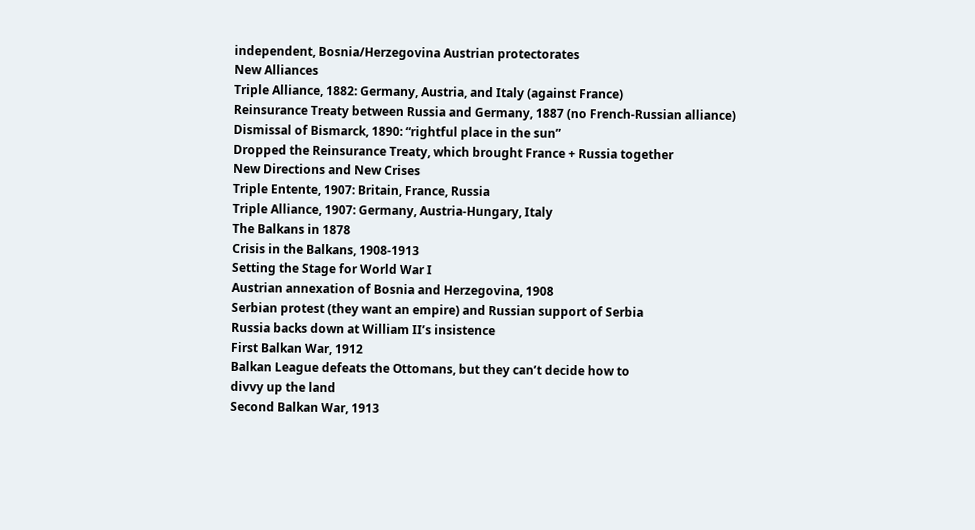independent, Bosnia/Herzegovina Austrian protectorates
New Alliances
Triple Alliance, 1882: Germany, Austria, and Italy (against France)
Reinsurance Treaty between Russia and Germany, 1887 (no French-Russian alliance)
Dismissal of Bismarck, 1890: “rightful place in the sun”
Dropped the Reinsurance Treaty, which brought France + Russia together
New Directions and New Crises
Triple Entente, 1907: Britain, France, Russia
Triple Alliance, 1907: Germany, Austria-Hungary, Italy
The Balkans in 1878
Crisis in the Balkans, 1908-1913
Setting the Stage for World War I
Austrian annexation of Bosnia and Herzegovina, 1908
Serbian protest (they want an empire) and Russian support of Serbia
Russia backs down at William II’s insistence
First Balkan War, 1912
Balkan League defeats the Ottomans, but they can’t decide how to
divvy up the land
Second Balkan War, 1913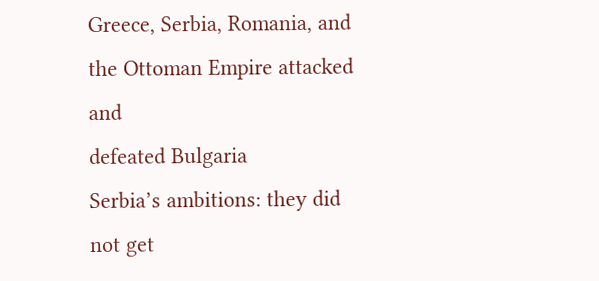Greece, Serbia, Romania, and the Ottoman Empire attacked and
defeated Bulgaria
Serbia’s ambitions: they did not get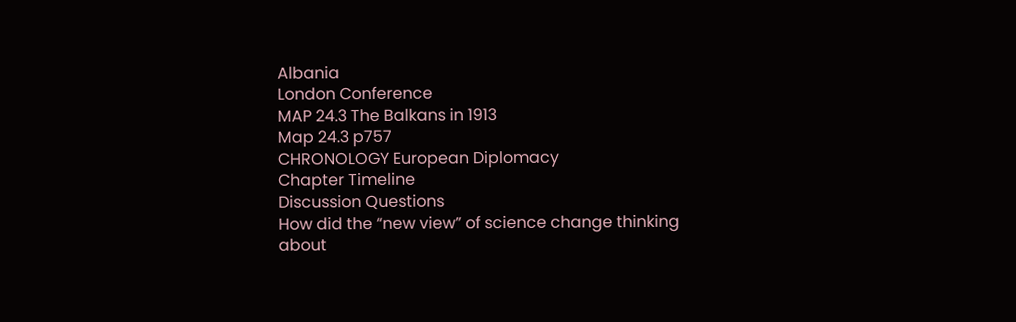Albania
London Conference
MAP 24.3 The Balkans in 1913
Map 24.3 p757
CHRONOLOGY European Diplomacy
Chapter Timeline
Discussion Questions
How did the “new view” of science change thinking
about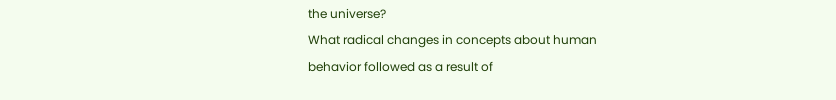the universe?
What radical changes in concepts about human
behavior followed as a result of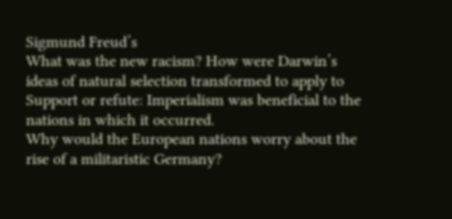Sigmund Freud’s
What was the new racism? How were Darwin’s
ideas of natural selection transformed to apply to
Support or refute: Imperialism was beneficial to the
nations in which it occurred.
Why would the European nations worry about the
rise of a militaristic Germany?